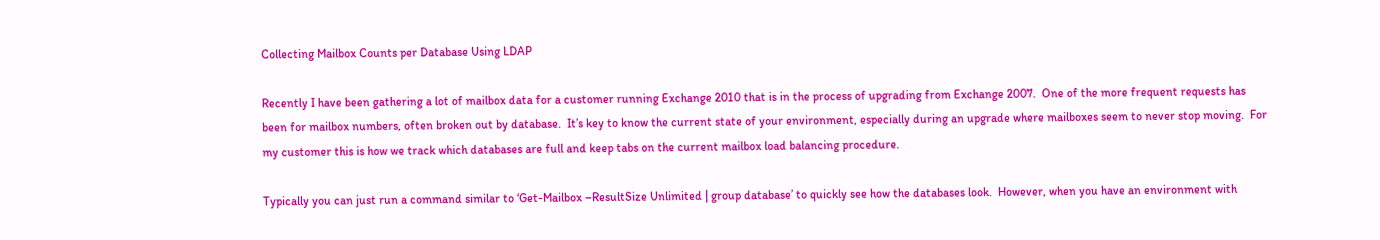Collecting Mailbox Counts per Database Using LDAP

Recently I have been gathering a lot of mailbox data for a customer running Exchange 2010 that is in the process of upgrading from Exchange 2007.  One of the more frequent requests has been for mailbox numbers, often broken out by database.  It’s key to know the current state of your environment, especially during an upgrade where mailboxes seem to never stop moving.  For my customer this is how we track which databases are full and keep tabs on the current mailbox load balancing procedure.

Typically you can just run a command similar to ‘Get-Mailbox –ResultSize Unlimited | group database’ to quickly see how the databases look.  However, when you have an environment with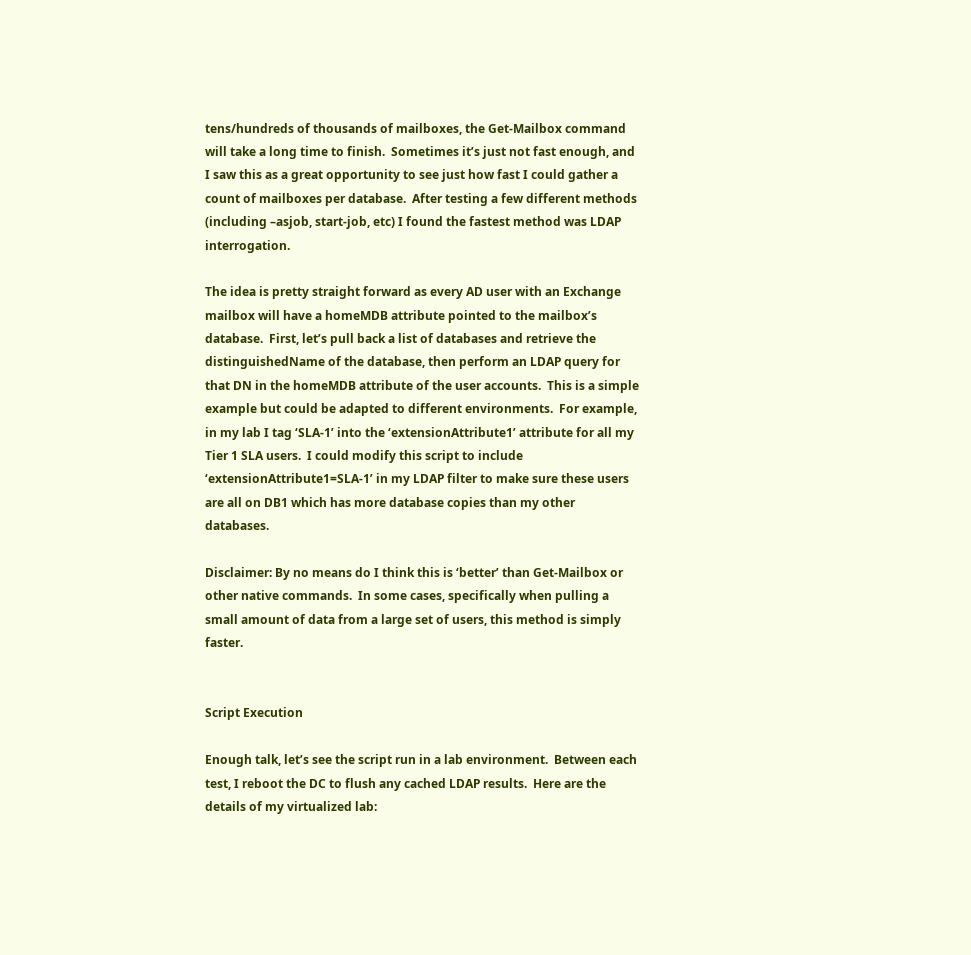tens/hundreds of thousands of mailboxes, the Get-Mailbox command will take a long time to finish.  Sometimes it’s just not fast enough, and I saw this as a great opportunity to see just how fast I could gather a count of mailboxes per database.  After testing a few different methods (including –asjob, start-job, etc) I found the fastest method was LDAP interrogation.

The idea is pretty straight forward as every AD user with an Exchange mailbox will have a homeMDB attribute pointed to the mailbox’s database.  First, let’s pull back a list of databases and retrieve the distinguishedName of the database, then perform an LDAP query for that DN in the homeMDB attribute of the user accounts.  This is a simple example but could be adapted to different environments.  For example, in my lab I tag ‘SLA-1’ into the ‘extensionAttribute1’ attribute for all my Tier 1 SLA users.  I could modify this script to include ‘extensionAttribute1=SLA-1’ in my LDAP filter to make sure these users are all on DB1 which has more database copies than my other databases.

Disclaimer: By no means do I think this is ‘better’ than Get-Mailbox or other native commands.  In some cases, specifically when pulling a small amount of data from a large set of users, this method is simply faster.


Script Execution

Enough talk, let’s see the script run in a lab environment.  Between each test, I reboot the DC to flush any cached LDAP results.  Here are the details of my virtualized lab: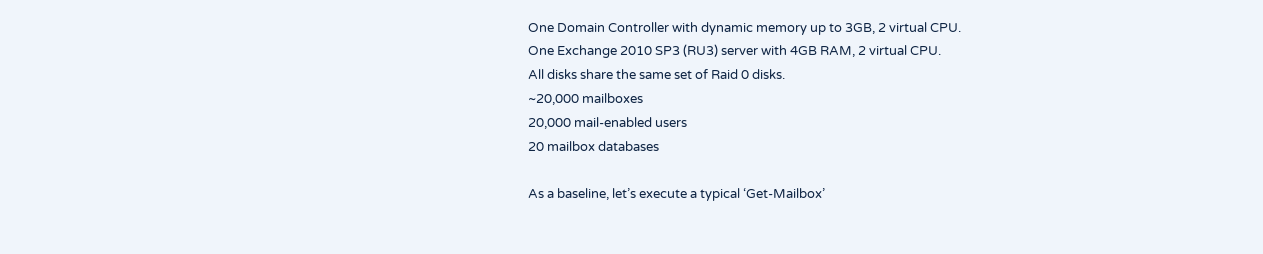One Domain Controller with dynamic memory up to 3GB, 2 virtual CPU.
One Exchange 2010 SP3 (RU3) server with 4GB RAM, 2 virtual CPU.
All disks share the same set of Raid 0 disks.
~20,000 mailboxes
20,000 mail-enabled users
20 mailbox databases

As a baseline, let’s execute a typical ‘Get-Mailbox’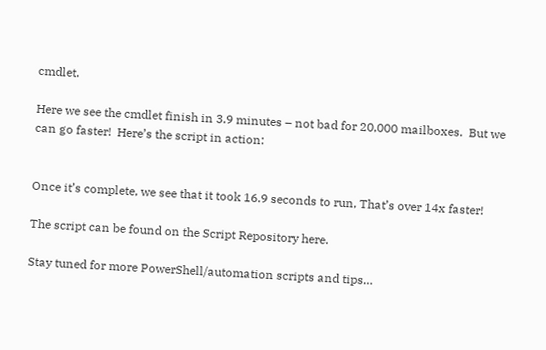cmdlet.

Here we see the cmdlet finish in 3.9 minutes – not bad for 20,000 mailboxes.  But we can go faster!  Here’s the script in action:


Once it’s complete, we see that it took 16.9 seconds to run, That’s over 14x faster!

The script can be found on the Script Repository here.

Stay tuned for more PowerShell/automation scripts and tips…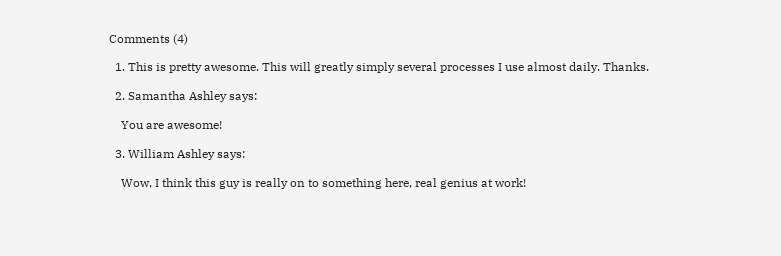Comments (4)

  1. This is pretty awesome. This will greatly simply several processes I use almost daily. Thanks.

  2. Samantha Ashley says:

    You are awesome!

  3. William Ashley says:

    Wow, I think this guy is really on to something here, real genius at work!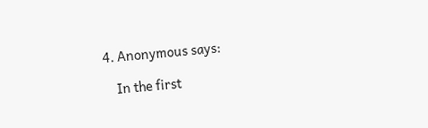4. Anonymous says:

    In the first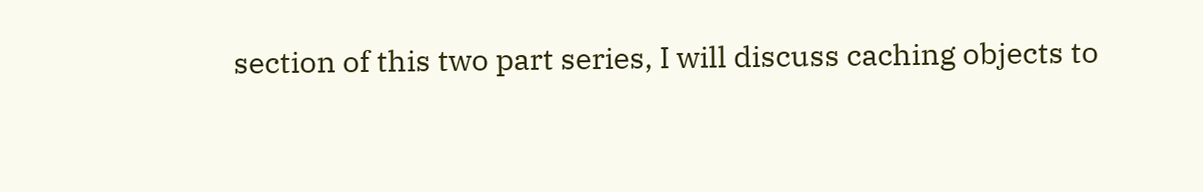section of this two part series, I will discuss caching objects to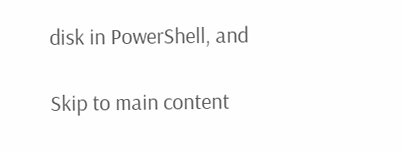disk in PowerShell, and

Skip to main content